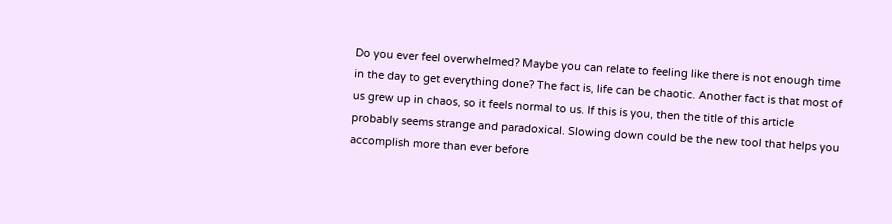Do you ever feel overwhelmed? Maybe you can relate to feeling like there is not enough time in the day to get everything done? The fact is, life can be chaotic. Another fact is that most of us grew up in chaos, so it feels normal to us. If this is you, then the title of this article probably seems strange and paradoxical. Slowing down could be the new tool that helps you accomplish more than ever before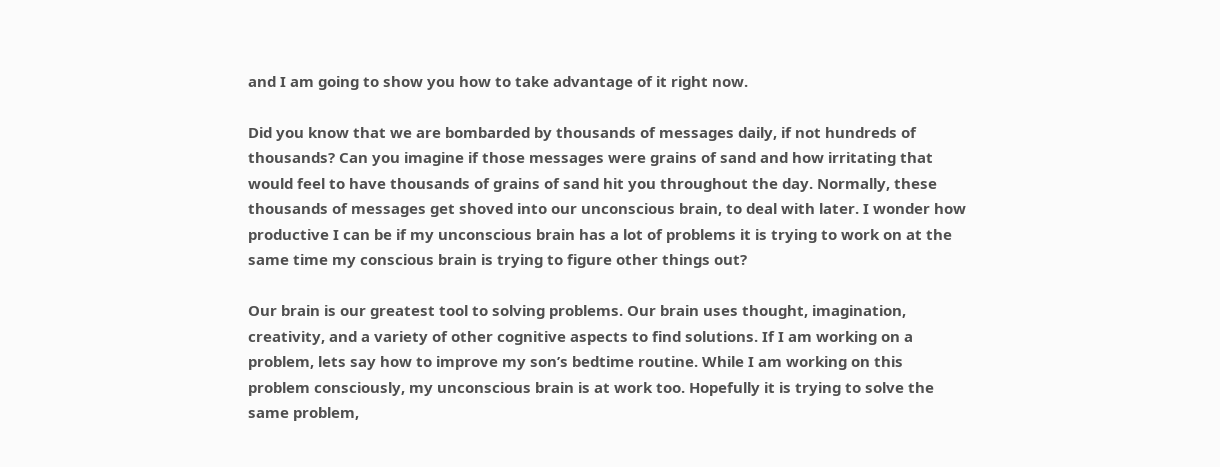and I am going to show you how to take advantage of it right now.

Did you know that we are bombarded by thousands of messages daily, if not hundreds of thousands? Can you imagine if those messages were grains of sand and how irritating that would feel to have thousands of grains of sand hit you throughout the day. Normally, these thousands of messages get shoved into our unconscious brain, to deal with later. I wonder how productive I can be if my unconscious brain has a lot of problems it is trying to work on at the same time my conscious brain is trying to figure other things out?

Our brain is our greatest tool to solving problems. Our brain uses thought, imagination, creativity, and a variety of other cognitive aspects to find solutions. If I am working on a problem, lets say how to improve my son’s bedtime routine. While I am working on this problem consciously, my unconscious brain is at work too. Hopefully it is trying to solve the same problem,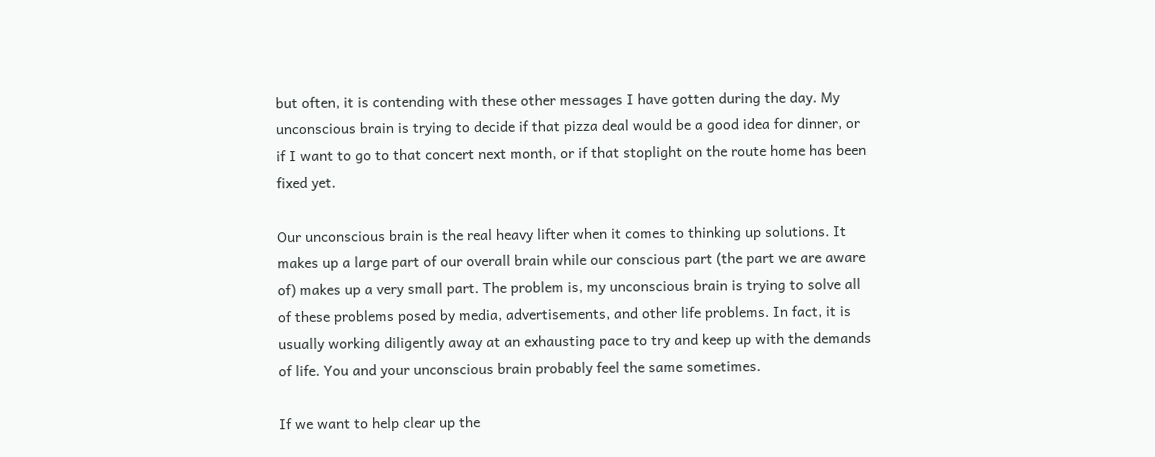but often, it is contending with these other messages I have gotten during the day. My unconscious brain is trying to decide if that pizza deal would be a good idea for dinner, or if I want to go to that concert next month, or if that stoplight on the route home has been fixed yet.

Our unconscious brain is the real heavy lifter when it comes to thinking up solutions. It makes up a large part of our overall brain while our conscious part (the part we are aware of) makes up a very small part. The problem is, my unconscious brain is trying to solve all of these problems posed by media, advertisements, and other life problems. In fact, it is usually working diligently away at an exhausting pace to try and keep up with the demands of life. You and your unconscious brain probably feel the same sometimes.

If we want to help clear up the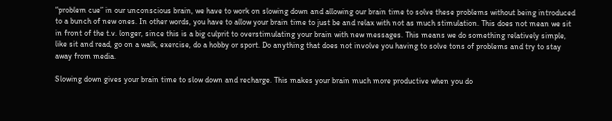“problem cue” in our unconscious brain, we have to work on slowing down and allowing our brain time to solve these problems without being introduced to a bunch of new ones. In other words, you have to allow your brain time to just be and relax with not as much stimulation. This does not mean we sit in front of the t.v. longer, since this is a big culprit to overstimulating your brain with new messages. This means we do something relatively simple, like sit and read, go on a walk, exercise, do a hobby or sport. Do anything that does not involve you having to solve tons of problems and try to stay away from media.

Slowing down gives your brain time to slow down and recharge. This makes your brain much more productive when you do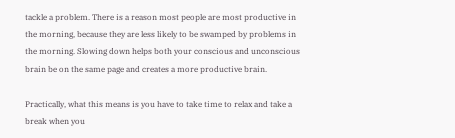tackle a problem. There is a reason most people are most productive in the morning, because they are less likely to be swamped by problems in the morning. Slowing down helps both your conscious and unconscious brain be on the same page and creates a more productive brain.

Practically, what this means is you have to take time to relax and take a break when you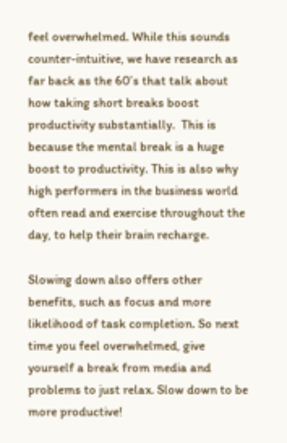feel overwhelmed. While this sounds counter-intuitive, we have research as far back as the 60’s that talk about how taking short breaks boost productivity substantially.  This is because the mental break is a huge boost to productivity. This is also why high performers in the business world often read and exercise throughout the day, to help their brain recharge.

Slowing down also offers other benefits, such as focus and more likelihood of task completion. So next time you feel overwhelmed, give yourself a break from media and problems to just relax. Slow down to be more productive!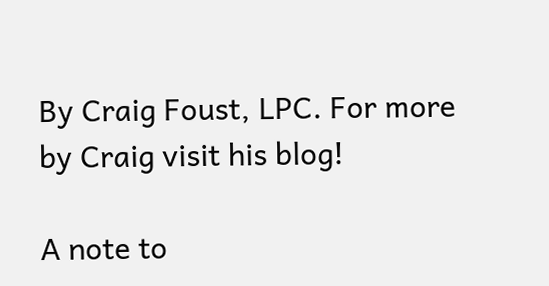By Craig Foust, LPC. For more by Craig visit his blog!

A note to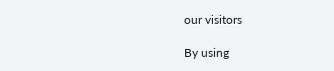our visitors

By using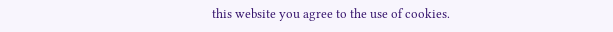this website you agree to the use of cookies.